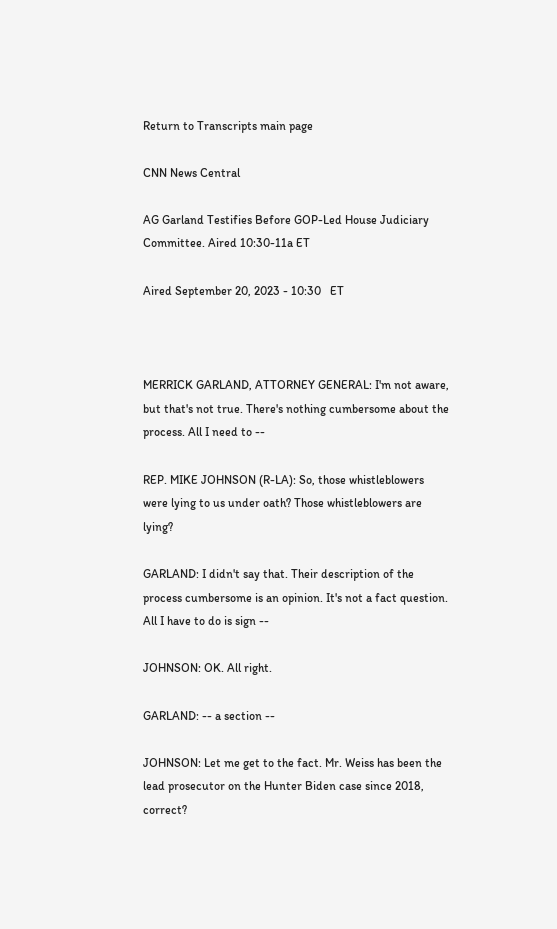Return to Transcripts main page

CNN News Central

AG Garland Testifies Before GOP-Led House Judiciary Committee. Aired 10:30-11a ET

Aired September 20, 2023 - 10:30   ET



MERRICK GARLAND, ATTORNEY GENERAL: I'm not aware, but that's not true. There's nothing cumbersome about the process. All I need to --

REP. MIKE JOHNSON (R-LA): So, those whistleblowers were lying to us under oath? Those whistleblowers are lying?

GARLAND: I didn't say that. Their description of the process cumbersome is an opinion. It's not a fact question. All I have to do is sign --

JOHNSON: OK. All right.

GARLAND: -- a section --

JOHNSON: Let me get to the fact. Mr. Weiss has been the lead prosecutor on the Hunter Biden case since 2018, correct?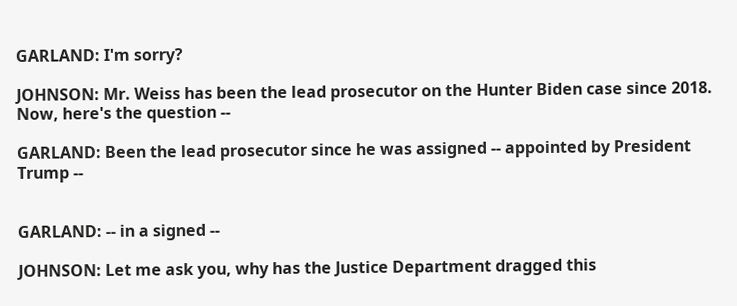GARLAND: I'm sorry?

JOHNSON: Mr. Weiss has been the lead prosecutor on the Hunter Biden case since 2018. Now, here's the question --

GARLAND: Been the lead prosecutor since he was assigned -- appointed by President Trump --


GARLAND: -- in a signed --

JOHNSON: Let me ask you, why has the Justice Department dragged this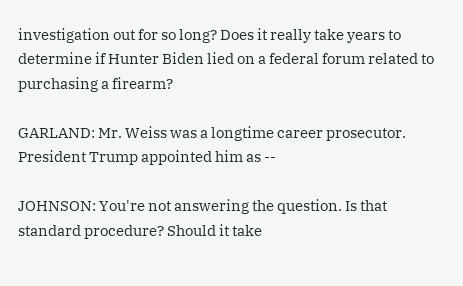investigation out for so long? Does it really take years to determine if Hunter Biden lied on a federal forum related to purchasing a firearm?

GARLAND: Mr. Weiss was a longtime career prosecutor. President Trump appointed him as --

JOHNSON: You're not answering the question. Is that standard procedure? Should it take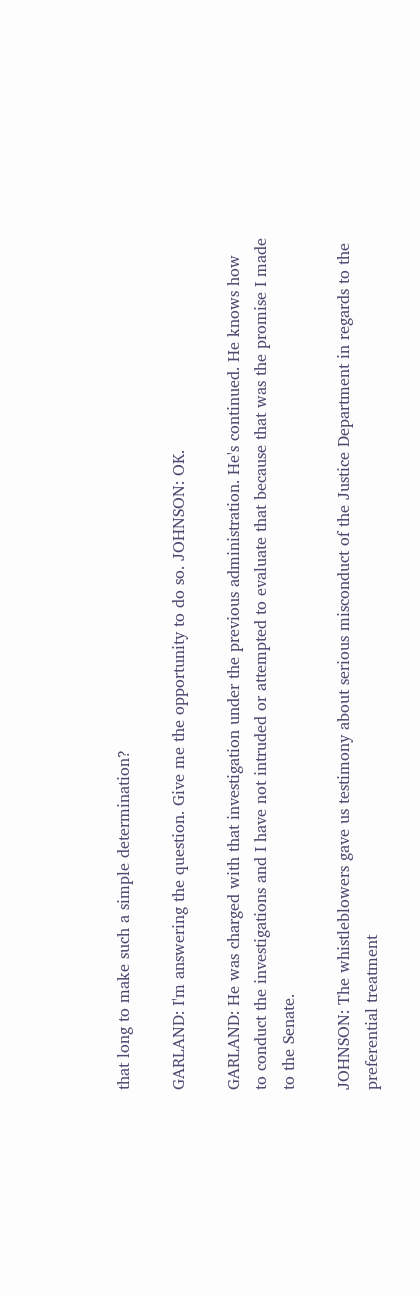that long to make such a simple determination?

GARLAND: I'm answering the question. Give me the opportunity to do so. JOHNSON: OK.

GARLAND: He was charged with that investigation under the previous administration. He's continued. He knows how to conduct the investigations and I have not intruded or attempted to evaluate that because that was the promise I made to the Senate.

JOHNSON: The whistleblowers gave us testimony about serious misconduct of the Justice Department in regards to the preferential treatment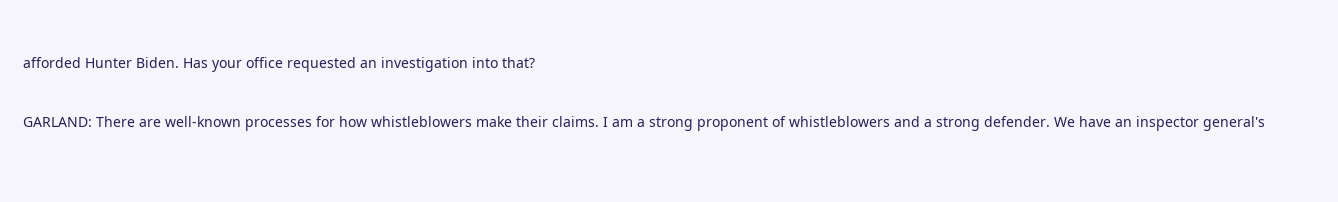afforded Hunter Biden. Has your office requested an investigation into that?

GARLAND: There are well-known processes for how whistleblowers make their claims. I am a strong proponent of whistleblowers and a strong defender. We have an inspector general's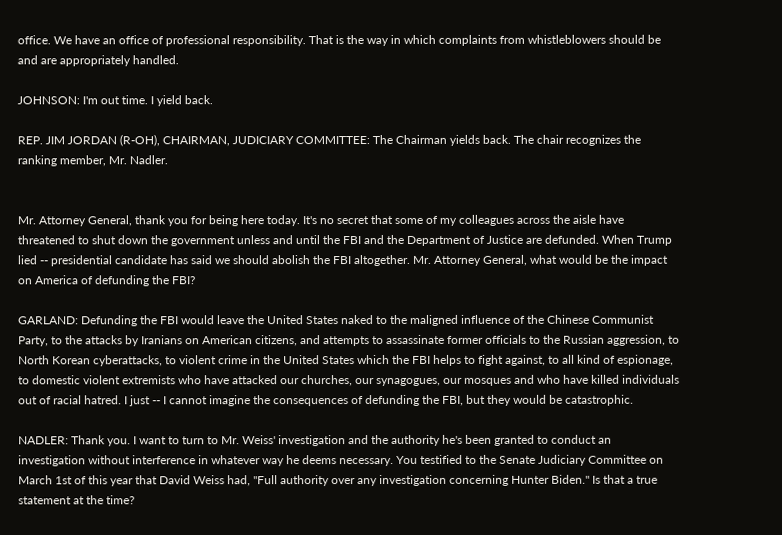office. We have an office of professional responsibility. That is the way in which complaints from whistleblowers should be and are appropriately handled.

JOHNSON: I'm out time. I yield back.

REP. JIM JORDAN (R-OH), CHAIRMAN, JUDICIARY COMMITTEE: The Chairman yields back. The chair recognizes the ranking member, Mr. Nadler.


Mr. Attorney General, thank you for being here today. It's no secret that some of my colleagues across the aisle have threatened to shut down the government unless and until the FBI and the Department of Justice are defunded. When Trump lied -- presidential candidate has said we should abolish the FBI altogether. Mr. Attorney General, what would be the impact on America of defunding the FBI?

GARLAND: Defunding the FBI would leave the United States naked to the maligned influence of the Chinese Communist Party, to the attacks by Iranians on American citizens, and attempts to assassinate former officials to the Russian aggression, to North Korean cyberattacks, to violent crime in the United States which the FBI helps to fight against, to all kind of espionage, to domestic violent extremists who have attacked our churches, our synagogues, our mosques and who have killed individuals out of racial hatred. I just -- I cannot imagine the consequences of defunding the FBI, but they would be catastrophic.

NADLER: Thank you. I want to turn to Mr. Weiss' investigation and the authority he's been granted to conduct an investigation without interference in whatever way he deems necessary. You testified to the Senate Judiciary Committee on March 1st of this year that David Weiss had, "Full authority over any investigation concerning Hunter Biden." Is that a true statement at the time?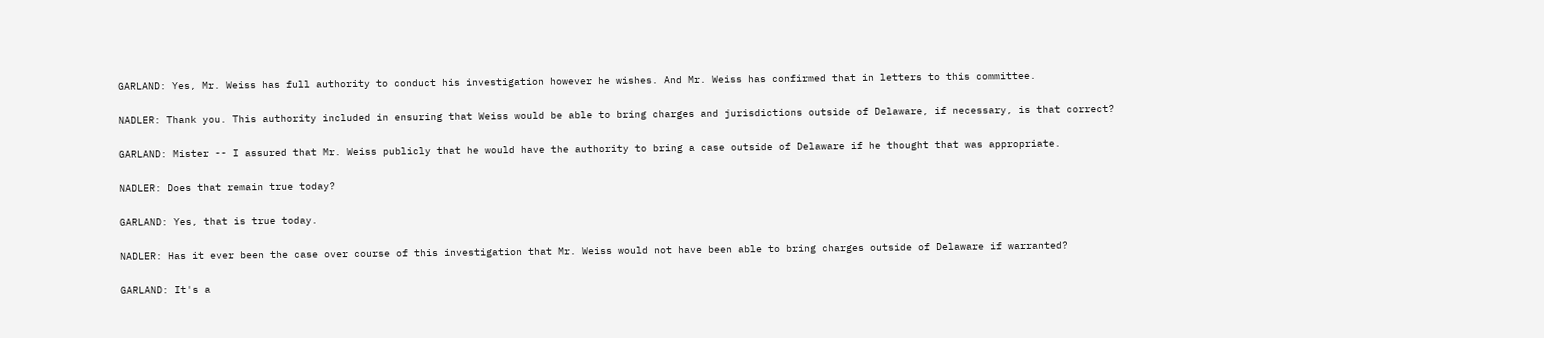GARLAND: Yes, Mr. Weiss has full authority to conduct his investigation however he wishes. And Mr. Weiss has confirmed that in letters to this committee.

NADLER: Thank you. This authority included in ensuring that Weiss would be able to bring charges and jurisdictions outside of Delaware, if necessary, is that correct?

GARLAND: Mister -- I assured that Mr. Weiss publicly that he would have the authority to bring a case outside of Delaware if he thought that was appropriate.

NADLER: Does that remain true today?

GARLAND: Yes, that is true today.

NADLER: Has it ever been the case over course of this investigation that Mr. Weiss would not have been able to bring charges outside of Delaware if warranted?

GARLAND: It's a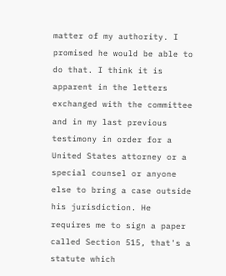matter of my authority. I promised he would be able to do that. I think it is apparent in the letters exchanged with the committee and in my last previous testimony in order for a United States attorney or a special counsel or anyone else to bring a case outside his jurisdiction. He requires me to sign a paper called Section 515, that's a statute which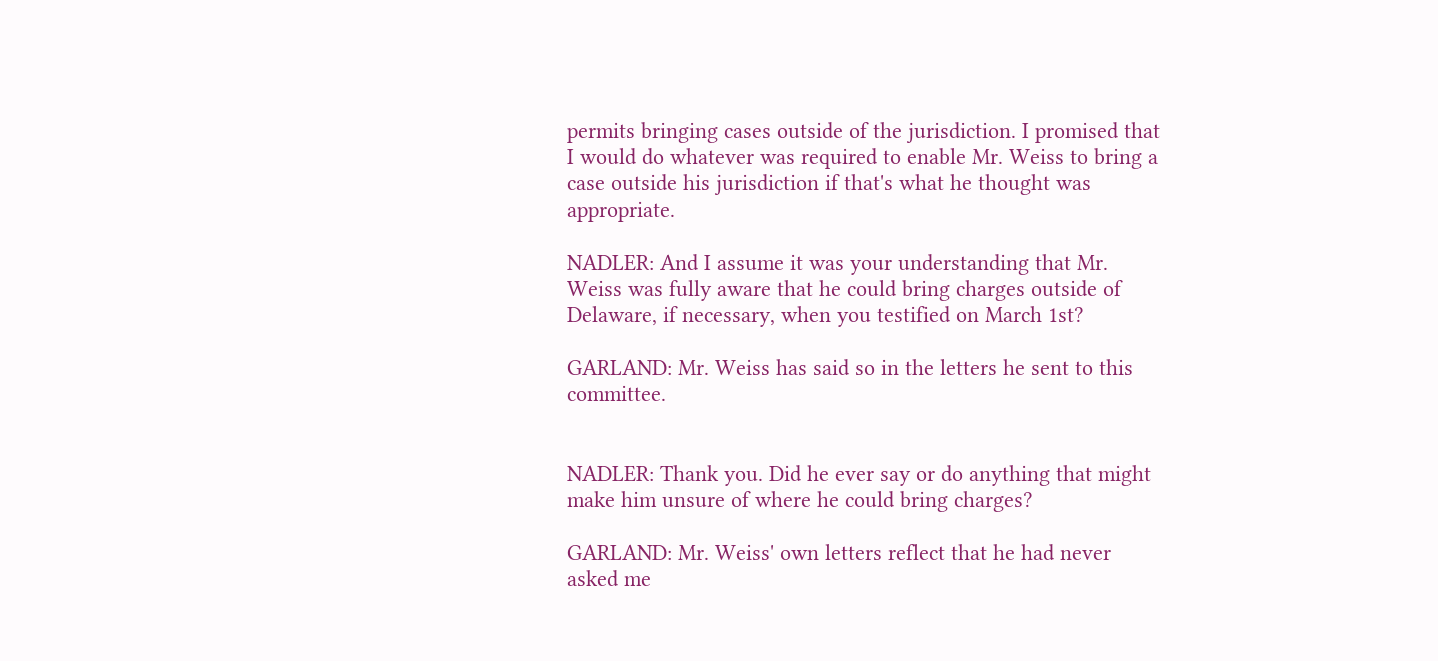permits bringing cases outside of the jurisdiction. I promised that I would do whatever was required to enable Mr. Weiss to bring a case outside his jurisdiction if that's what he thought was appropriate.

NADLER: And I assume it was your understanding that Mr. Weiss was fully aware that he could bring charges outside of Delaware, if necessary, when you testified on March 1st?

GARLAND: Mr. Weiss has said so in the letters he sent to this committee.


NADLER: Thank you. Did he ever say or do anything that might make him unsure of where he could bring charges?

GARLAND: Mr. Weiss' own letters reflect that he had never asked me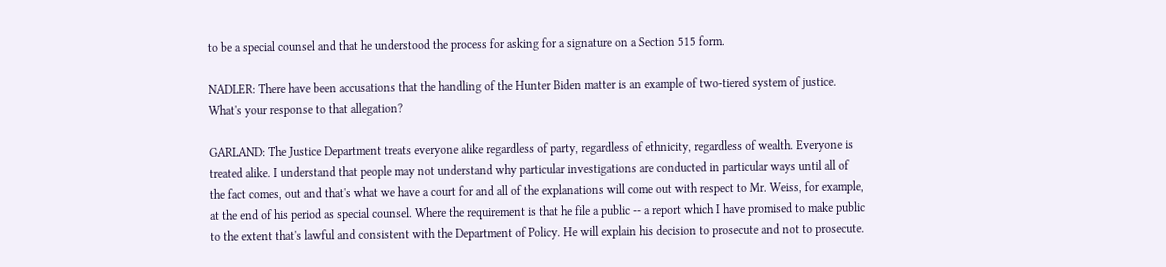to be a special counsel and that he understood the process for asking for a signature on a Section 515 form.

NADLER: There have been accusations that the handling of the Hunter Biden matter is an example of two-tiered system of justice. What's your response to that allegation?

GARLAND: The Justice Department treats everyone alike regardless of party, regardless of ethnicity, regardless of wealth. Everyone is treated alike. I understand that people may not understand why particular investigations are conducted in particular ways until all of the fact comes, out and that's what we have a court for and all of the explanations will come out with respect to Mr. Weiss, for example, at the end of his period as special counsel. Where the requirement is that he file a public -- a report which I have promised to make public to the extent that's lawful and consistent with the Department of Policy. He will explain his decision to prosecute and not to prosecute.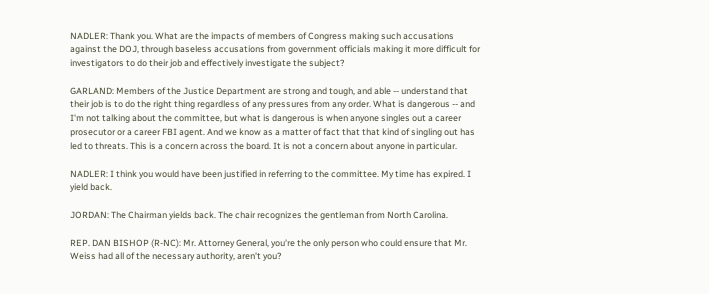NADLER: Thank you. What are the impacts of members of Congress making such accusations against the DOJ, through baseless accusations from government officials making it more difficult for investigators to do their job and effectively investigate the subject?

GARLAND: Members of the Justice Department are strong and tough, and able -- understand that their job is to do the right thing regardless of any pressures from any order. What is dangerous -- and I'm not talking about the committee, but what is dangerous is when anyone singles out a career prosecutor or a career FBI agent. And we know as a matter of fact that that kind of singling out has led to threats. This is a concern across the board. It is not a concern about anyone in particular.

NADLER: I think you would have been justified in referring to the committee. My time has expired. I yield back.

JORDAN: The Chairman yields back. The chair recognizes the gentleman from North Carolina.

REP. DAN BISHOP (R-NC): Mr. Attorney General, you're the only person who could ensure that Mr. Weiss had all of the necessary authority, aren't you?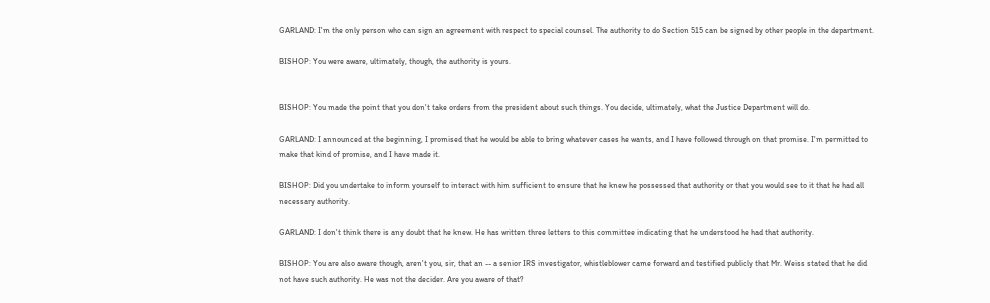GARLAND: I'm the only person who can sign an agreement with respect to special counsel. The authority to do Section 515 can be signed by other people in the department.

BISHOP: You were aware, ultimately, though, the authority is yours.


BISHOP: You made the point that you don't take orders from the president about such things. You decide, ultimately, what the Justice Department will do.

GARLAND: I announced at the beginning, I promised that he would be able to bring whatever cases he wants, and I have followed through on that promise. I'm permitted to make that kind of promise, and I have made it.

BISHOP: Did you undertake to inform yourself to interact with him sufficient to ensure that he knew he possessed that authority or that you would see to it that he had all necessary authority.

GARLAND: I don't think there is any doubt that he knew. He has written three letters to this committee indicating that he understood he had that authority.

BISHOP: You are also aware though, aren't you, sir, that an -- a senior IRS investigator, whistleblower came forward and testified publicly that Mr. Weiss stated that he did not have such authority. He was not the decider. Are you aware of that?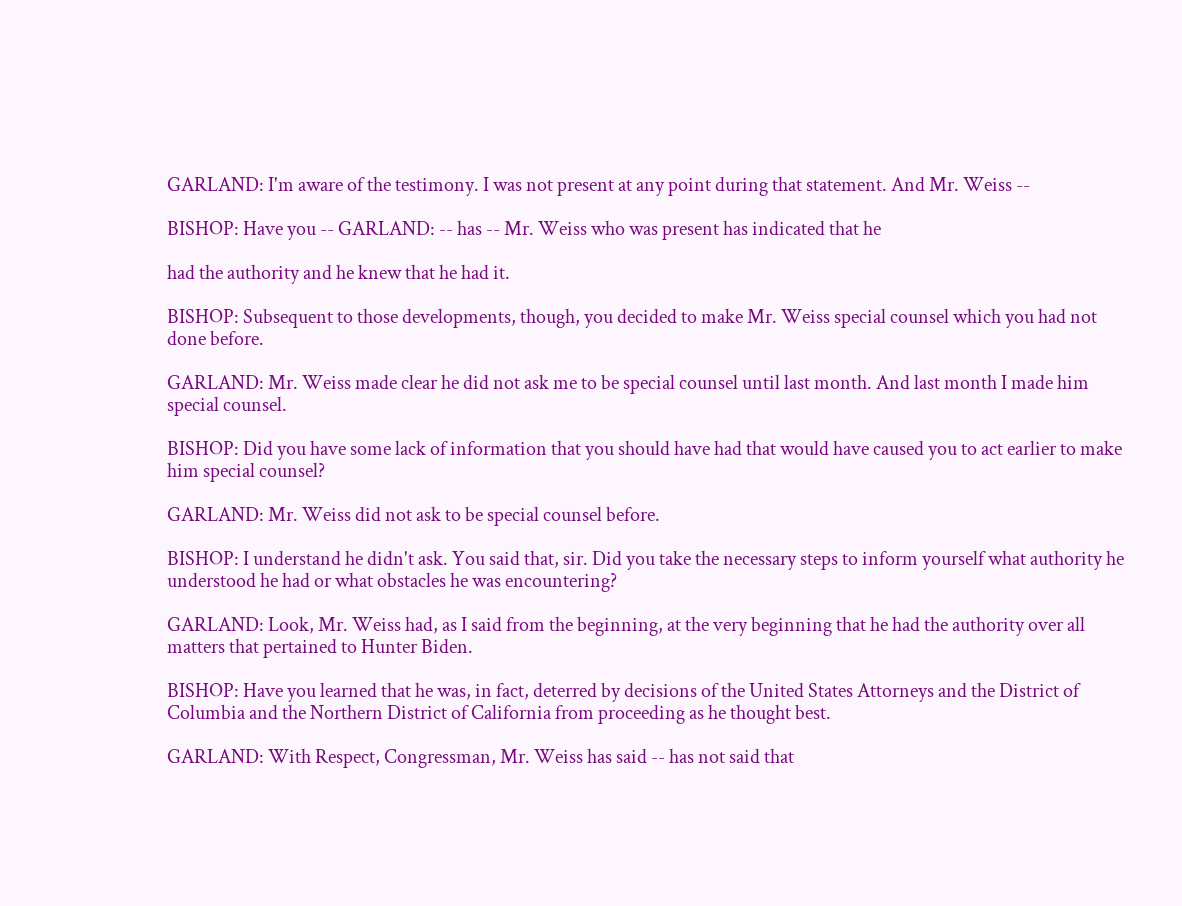GARLAND: I'm aware of the testimony. I was not present at any point during that statement. And Mr. Weiss --

BISHOP: Have you -- GARLAND: -- has -- Mr. Weiss who was present has indicated that he

had the authority and he knew that he had it.

BISHOP: Subsequent to those developments, though, you decided to make Mr. Weiss special counsel which you had not done before.

GARLAND: Mr. Weiss made clear he did not ask me to be special counsel until last month. And last month I made him special counsel.

BISHOP: Did you have some lack of information that you should have had that would have caused you to act earlier to make him special counsel?

GARLAND: Mr. Weiss did not ask to be special counsel before.

BISHOP: I understand he didn't ask. You said that, sir. Did you take the necessary steps to inform yourself what authority he understood he had or what obstacles he was encountering?

GARLAND: Look, Mr. Weiss had, as I said from the beginning, at the very beginning that he had the authority over all matters that pertained to Hunter Biden.

BISHOP: Have you learned that he was, in fact, deterred by decisions of the United States Attorneys and the District of Columbia and the Northern District of California from proceeding as he thought best.

GARLAND: With Respect, Congressman, Mr. Weiss has said -- has not said that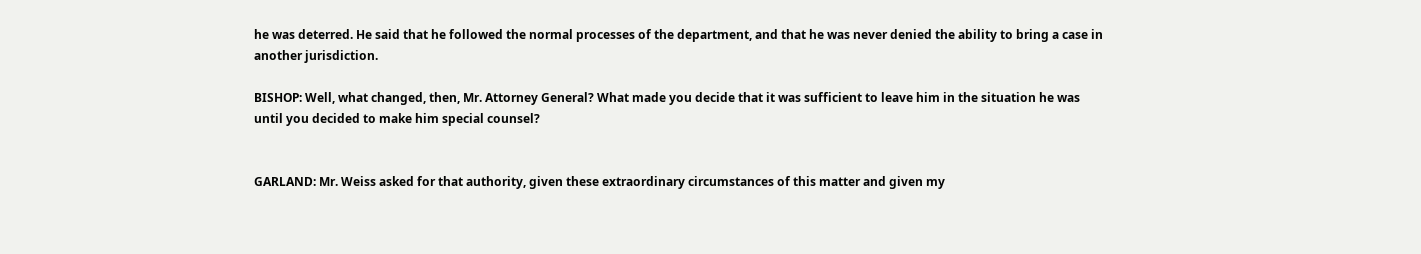he was deterred. He said that he followed the normal processes of the department, and that he was never denied the ability to bring a case in another jurisdiction.

BISHOP: Well, what changed, then, Mr. Attorney General? What made you decide that it was sufficient to leave him in the situation he was until you decided to make him special counsel?


GARLAND: Mr. Weiss asked for that authority, given these extraordinary circumstances of this matter and given my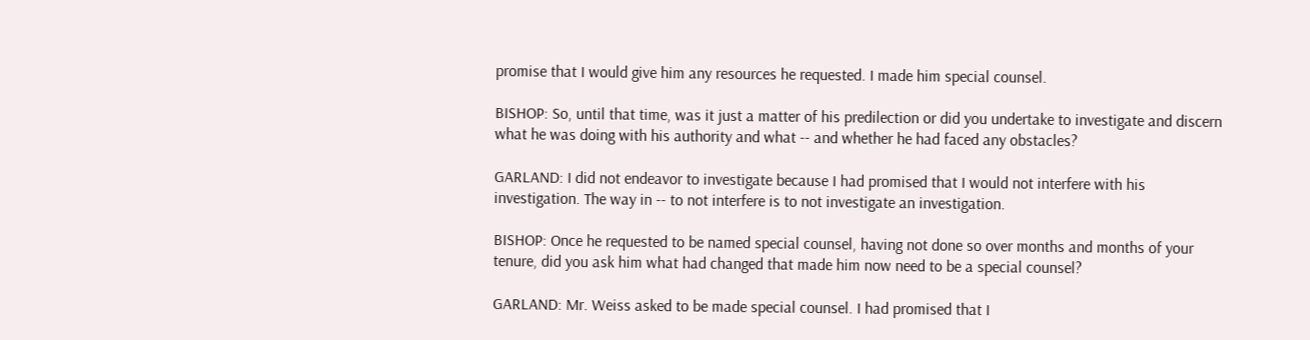promise that I would give him any resources he requested. I made him special counsel.

BISHOP: So, until that time, was it just a matter of his predilection or did you undertake to investigate and discern what he was doing with his authority and what -- and whether he had faced any obstacles?

GARLAND: I did not endeavor to investigate because I had promised that I would not interfere with his investigation. The way in -- to not interfere is to not investigate an investigation.

BISHOP: Once he requested to be named special counsel, having not done so over months and months of your tenure, did you ask him what had changed that made him now need to be a special counsel?

GARLAND: Mr. Weiss asked to be made special counsel. I had promised that I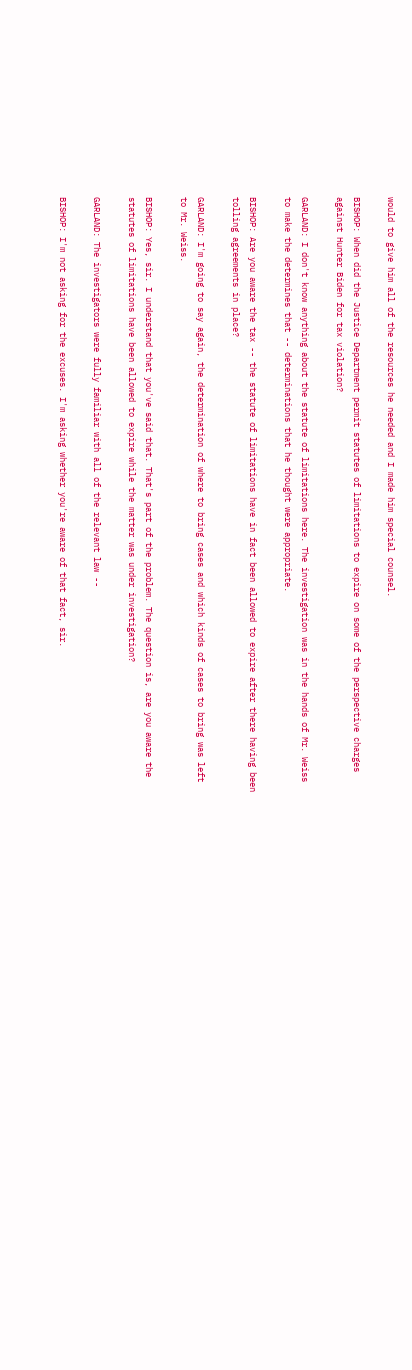would to give him all of the resources he needed and I made him special counsel.

BISHOP: When did the Justice Department permit statutes of limitations to expire on some of the perspective charges against Hunter Biden for tax violation?

GARLAND: I don't know anything about the statute of limitations here. The investigation was in the hands of Mr. Weiss to make the determines that -- determinations that he thought were appropriate.

BISHOP: Are you aware the tax -- the statute of limitations have in fact been allowed to expire after there having been tolling agreements in place?

GARLAND: I'm going to say again, the determination of where to bring cases and which kinds of cases to bring was left to Mr. Weiss.

BISHOP: Yes, sir. I understand that you've said that. That's part of the problem. The question is, are you aware the statutes of limitations have been allowed to expire while the matter was under investigation?

GARLAND: The investigators were fully familiar with all of the relevant law --

BISHOP: I'm not asking for the excuses. I'm asking whether you're aware of that fact, sir.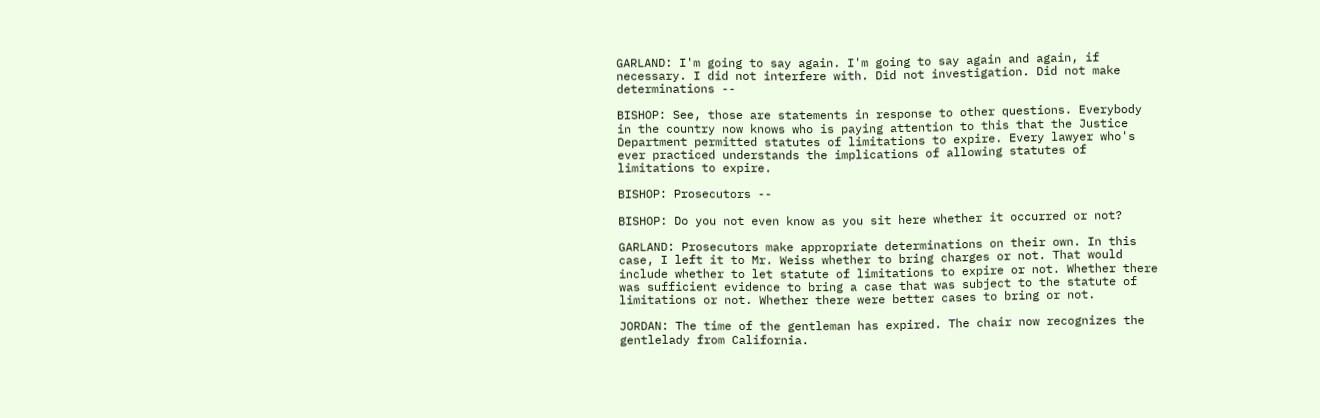GARLAND: I'm going to say again. I'm going to say again and again, if necessary. I did not interfere with. Did not investigation. Did not make determinations --

BISHOP: See, those are statements in response to other questions. Everybody in the country now knows who is paying attention to this that the Justice Department permitted statutes of limitations to expire. Every lawyer who's ever practiced understands the implications of allowing statutes of limitations to expire.

BISHOP: Prosecutors --

BISHOP: Do you not even know as you sit here whether it occurred or not?

GARLAND: Prosecutors make appropriate determinations on their own. In this case, I left it to Mr. Weiss whether to bring charges or not. That would include whether to let statute of limitations to expire or not. Whether there was sufficient evidence to bring a case that was subject to the statute of limitations or not. Whether there were better cases to bring or not.

JORDAN: The time of the gentleman has expired. The chair now recognizes the gentlelady from California.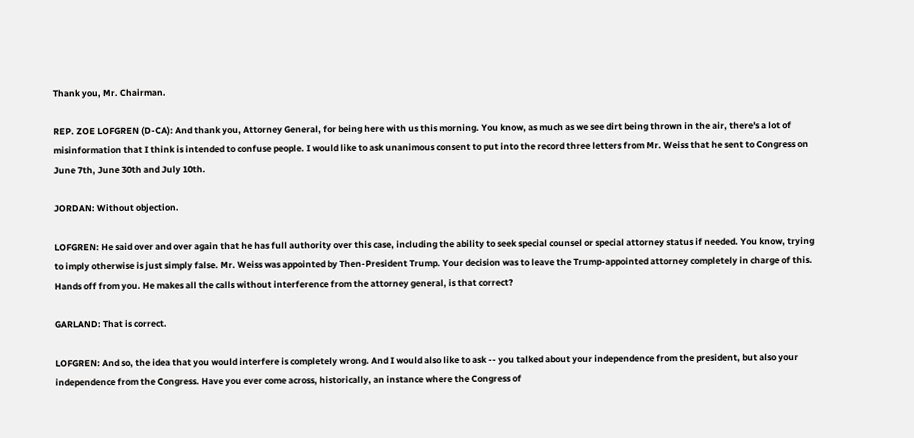Thank you, Mr. Chairman.

REP. ZOE LOFGREN (D-CA): And thank you, Attorney General, for being here with us this morning. You know, as much as we see dirt being thrown in the air, there's a lot of misinformation that I think is intended to confuse people. I would like to ask unanimous consent to put into the record three letters from Mr. Weiss that he sent to Congress on June 7th, June 30th and July 10th.

JORDAN: Without objection.

LOFGREN: He said over and over again that he has full authority over this case, including the ability to seek special counsel or special attorney status if needed. You know, trying to imply otherwise is just simply false. Mr. Weiss was appointed by Then-President Trump. Your decision was to leave the Trump-appointed attorney completely in charge of this. Hands off from you. He makes all the calls without interference from the attorney general, is that correct?

GARLAND: That is correct.

LOFGREN: And so, the idea that you would interfere is completely wrong. And I would also like to ask -- you talked about your independence from the president, but also your independence from the Congress. Have you ever come across, historically, an instance where the Congress of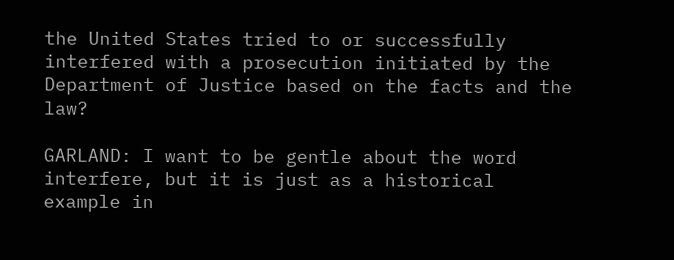the United States tried to or successfully interfered with a prosecution initiated by the Department of Justice based on the facts and the law?

GARLAND: I want to be gentle about the word interfere, but it is just as a historical example in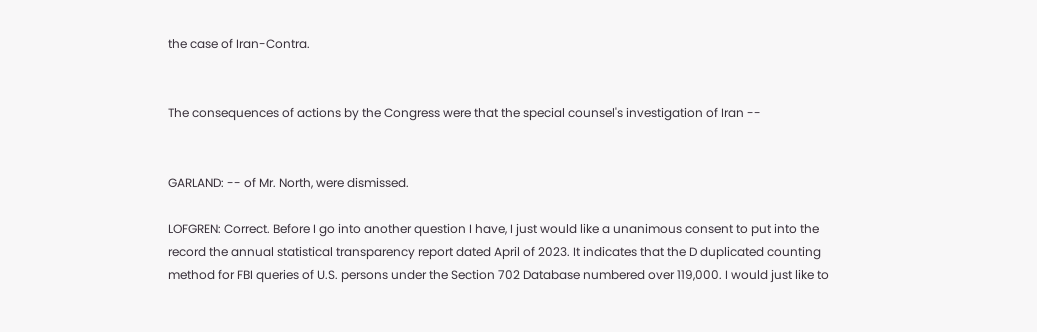the case of Iran-Contra.


The consequences of actions by the Congress were that the special counsel's investigation of Iran --


GARLAND: -- of Mr. North, were dismissed.

LOFGREN: Correct. Before I go into another question I have, I just would like a unanimous consent to put into the record the annual statistical transparency report dated April of 2023. It indicates that the D duplicated counting method for FBI queries of U.S. persons under the Section 702 Database numbered over 119,000. I would just like to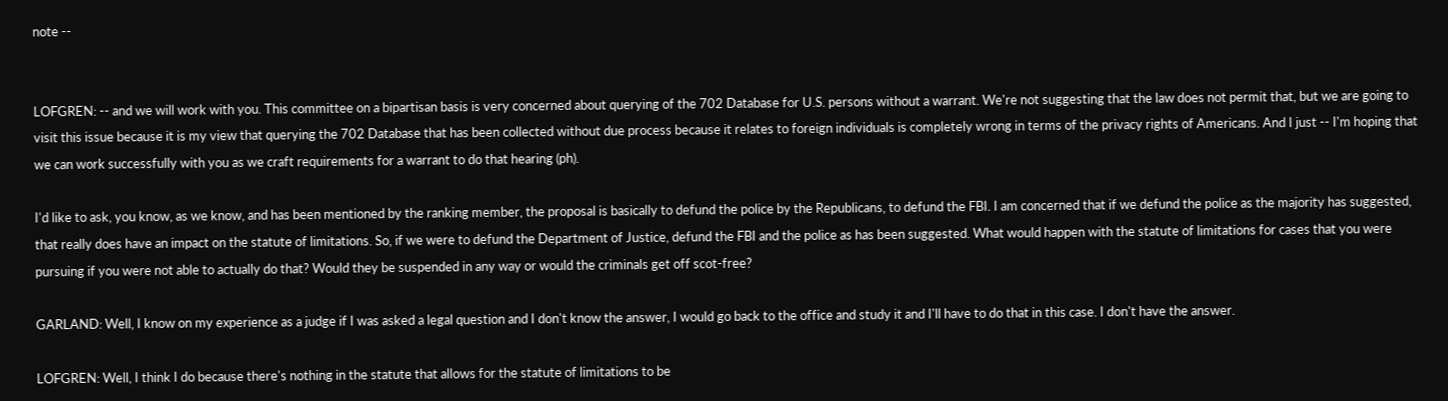note --


LOFGREN: -- and we will work with you. This committee on a bipartisan basis is very concerned about querying of the 702 Database for U.S. persons without a warrant. We're not suggesting that the law does not permit that, but we are going to visit this issue because it is my view that querying the 702 Database that has been collected without due process because it relates to foreign individuals is completely wrong in terms of the privacy rights of Americans. And I just -- I'm hoping that we can work successfully with you as we craft requirements for a warrant to do that hearing (ph).

I'd like to ask, you know, as we know, and has been mentioned by the ranking member, the proposal is basically to defund the police by the Republicans, to defund the FBI. I am concerned that if we defund the police as the majority has suggested, that really does have an impact on the statute of limitations. So, if we were to defund the Department of Justice, defund the FBI and the police as has been suggested. What would happen with the statute of limitations for cases that you were pursuing if you were not able to actually do that? Would they be suspended in any way or would the criminals get off scot-free?

GARLAND: Well, I know on my experience as a judge if I was asked a legal question and I don't know the answer, I would go back to the office and study it and I'll have to do that in this case. I don't have the answer.

LOFGREN: Well, I think I do because there's nothing in the statute that allows for the statute of limitations to be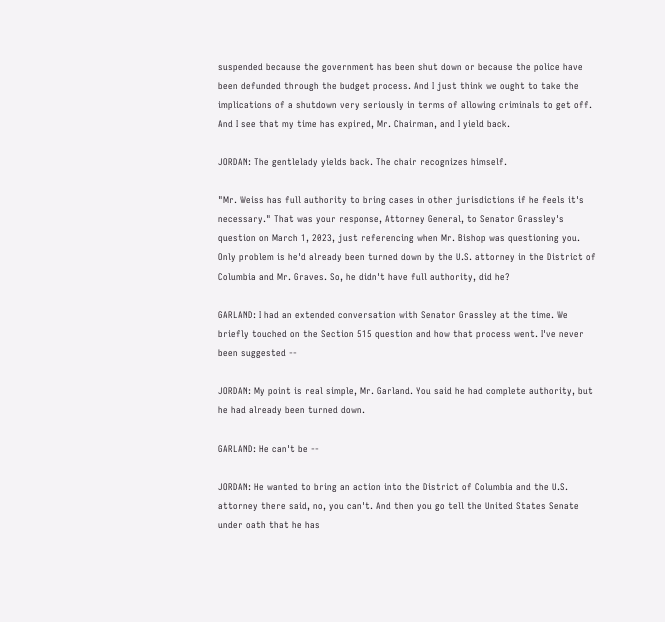suspended because the government has been shut down or because the police have been defunded through the budget process. And I just think we ought to take the implications of a shutdown very seriously in terms of allowing criminals to get off. And I see that my time has expired, Mr. Chairman, and I yield back.

JORDAN: The gentlelady yields back. The chair recognizes himself.

"Mr. Weiss has full authority to bring cases in other jurisdictions if he feels it's necessary." That was your response, Attorney General, to Senator Grassley's question on March 1, 2023, just referencing when Mr. Bishop was questioning you. Only problem is he'd already been turned down by the U.S. attorney in the District of Columbia and Mr. Graves. So, he didn't have full authority, did he?

GARLAND: I had an extended conversation with Senator Grassley at the time. We briefly touched on the Section 515 question and how that process went. I've never been suggested --

JORDAN: My point is real simple, Mr. Garland. You said he had complete authority, but he had already been turned down.

GARLAND: He can't be --

JORDAN: He wanted to bring an action into the District of Columbia and the U.S. attorney there said, no, you can't. And then you go tell the United States Senate under oath that he has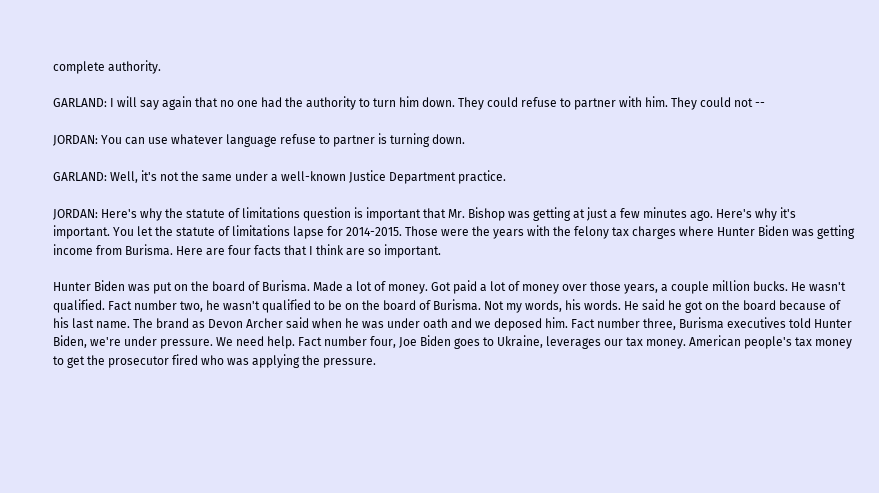complete authority.

GARLAND: I will say again that no one had the authority to turn him down. They could refuse to partner with him. They could not --

JORDAN: You can use whatever language refuse to partner is turning down.

GARLAND: Well, it's not the same under a well-known Justice Department practice.

JORDAN: Here's why the statute of limitations question is important that Mr. Bishop was getting at just a few minutes ago. Here's why it's important. You let the statute of limitations lapse for 2014-2015. Those were the years with the felony tax charges where Hunter Biden was getting income from Burisma. Here are four facts that I think are so important.

Hunter Biden was put on the board of Burisma. Made a lot of money. Got paid a lot of money over those years, a couple million bucks. He wasn't qualified. Fact number two, he wasn't qualified to be on the board of Burisma. Not my words, his words. He said he got on the board because of his last name. The brand as Devon Archer said when he was under oath and we deposed him. Fact number three, Burisma executives told Hunter Biden, we're under pressure. We need help. Fact number four, Joe Biden goes to Ukraine, leverages our tax money. American people's tax money to get the prosecutor fired who was applying the pressure.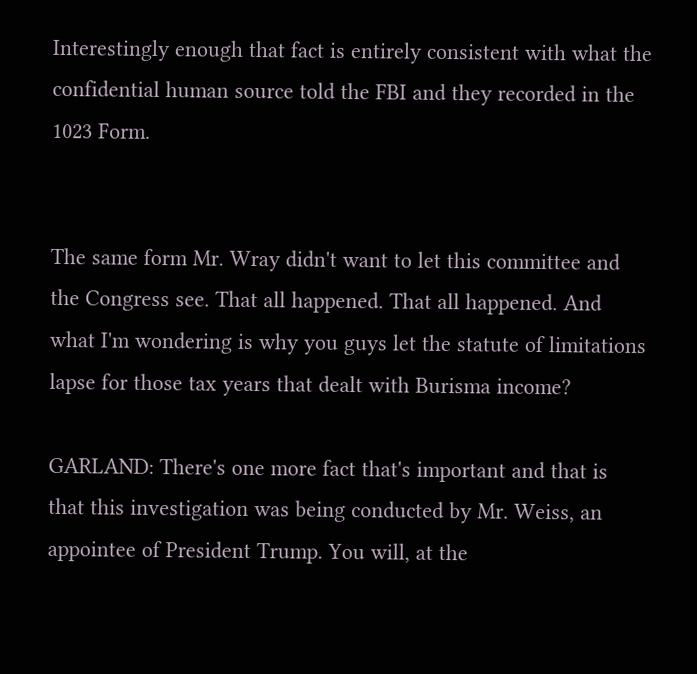Interestingly enough that fact is entirely consistent with what the confidential human source told the FBI and they recorded in the 1023 Form.


The same form Mr. Wray didn't want to let this committee and the Congress see. That all happened. That all happened. And what I'm wondering is why you guys let the statute of limitations lapse for those tax years that dealt with Burisma income?

GARLAND: There's one more fact that's important and that is that this investigation was being conducted by Mr. Weiss, an appointee of President Trump. You will, at the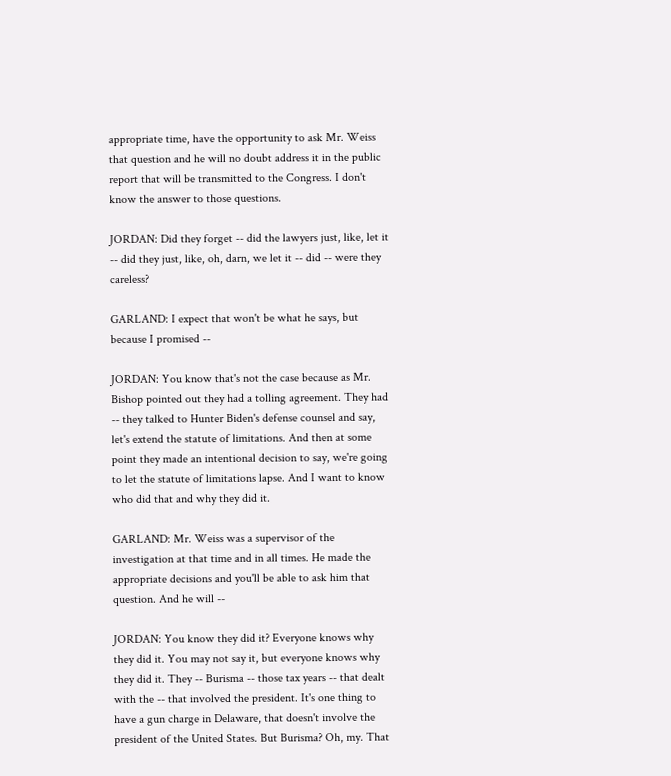appropriate time, have the opportunity to ask Mr. Weiss that question and he will no doubt address it in the public report that will be transmitted to the Congress. I don't know the answer to those questions.

JORDAN: Did they forget -- did the lawyers just, like, let it -- did they just, like, oh, darn, we let it -- did -- were they careless?

GARLAND: I expect that won't be what he says, but because I promised --

JORDAN: You know that's not the case because as Mr. Bishop pointed out they had a tolling agreement. They had -- they talked to Hunter Biden's defense counsel and say, let's extend the statute of limitations. And then at some point they made an intentional decision to say, we're going to let the statute of limitations lapse. And I want to know who did that and why they did it.

GARLAND: Mr. Weiss was a supervisor of the investigation at that time and in all times. He made the appropriate decisions and you'll be able to ask him that question. And he will --

JORDAN: You know they did it? Everyone knows why they did it. You may not say it, but everyone knows why they did it. They -- Burisma -- those tax years -- that dealt with the -- that involved the president. It's one thing to have a gun charge in Delaware, that doesn't involve the president of the United States. But Burisma? Oh, my. That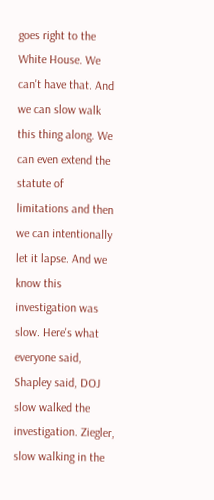goes right to the White House. We can't have that. And we can slow walk this thing along. We can even extend the statute of limitations and then we can intentionally let it lapse. And we know this investigation was slow. Here's what everyone said, Shapley said, DOJ slow walked the investigation. Ziegler, slow walking in the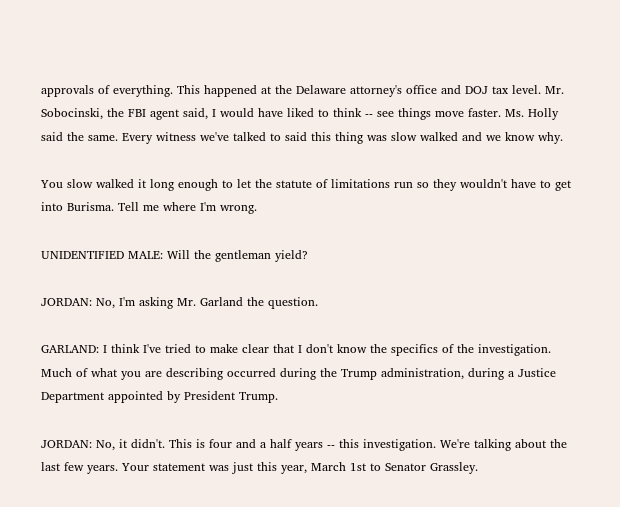approvals of everything. This happened at the Delaware attorney's office and DOJ tax level. Mr. Sobocinski, the FBI agent said, I would have liked to think -- see things move faster. Ms. Holly said the same. Every witness we've talked to said this thing was slow walked and we know why.

You slow walked it long enough to let the statute of limitations run so they wouldn't have to get into Burisma. Tell me where I'm wrong.

UNIDENTIFIED MALE: Will the gentleman yield?

JORDAN: No, I'm asking Mr. Garland the question.

GARLAND: I think I've tried to make clear that I don't know the specifics of the investigation. Much of what you are describing occurred during the Trump administration, during a Justice Department appointed by President Trump.

JORDAN: No, it didn't. This is four and a half years -- this investigation. We're talking about the last few years. Your statement was just this year, March 1st to Senator Grassley.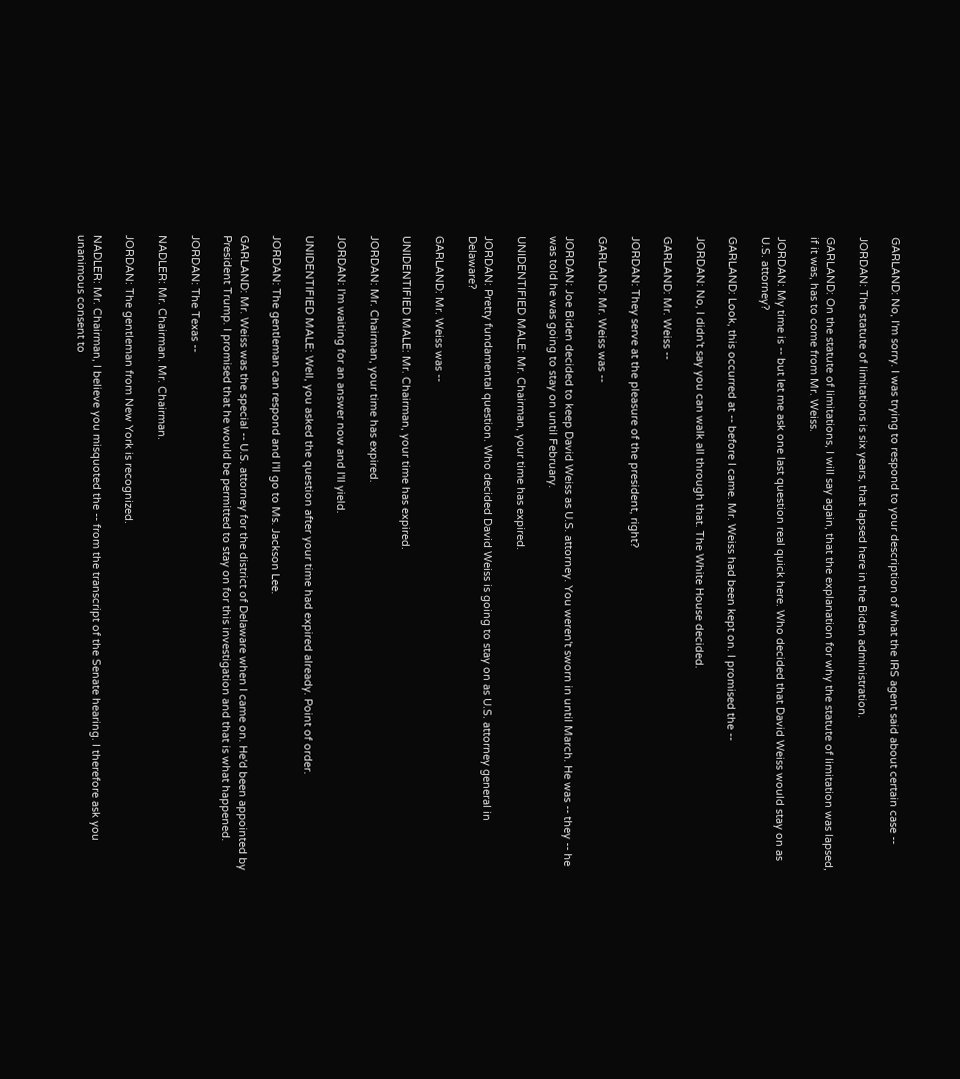GARLAND: No, I'm sorry. I was trying to respond to your description of what the IRS agent said about certain case --

JORDAN: The statute of limitations is six years, that lapsed here in the Biden administration.

GARLAND: On the statute of limitations, I will say again, that the explanation for why the statute of limitation was lapsed, if it was, has to come from Mr. Weiss.

JORDAN: My time is -- but let me ask one last question real quick here. Who decided that David Weiss would stay on as U.S. attorney?

GARLAND: Look, this occurred at -- before I came. Mr. Weiss had been kept on. I promised the --

JORDAN: No, I didn't say you can walk all through that. The White House decided.

GARLAND: Mr. Weiss --

JORDAN: They serve at the pleasure of the president, right?

GARLAND: Mr. Weiss was --

JORDAN: Joe Biden decided to keep David Weiss as U.S. attorney. You weren't sworn in until March. He was -- they -- he was told he was going to stay on until February.

UNIDENTIFIED MALE: Mr. Chairman, your time has expired.

JORDAN: Pretty fundamental question. Who decided David Weiss is going to stay on as U.S. attorney general in Delaware?

GARLAND: Mr. Weiss was --

UNIDENTIFIED MALE: Mr. Chairman, your time has expired.

JORDAN: Mr. Chairman, your time has expired.

JORDAN: I'm waiting for an answer now and I'll yield.

UNIDENTIFIED MALE: Well, you asked the question after your time had expired already. Point of order.

JORDAN: The gentleman can respond and I'll go to Ms. Jackson Lee.

GARLAND: Mr. Weiss was the special -- U.S. attorney for the district of Delaware when I came on. He'd been appointed by President Trump. I promised that he would be permitted to stay on for this investigation and that is what happened.

JORDAN: The Texas --

NADLER: Mr. Chairman. Mr. Chairman.

JORDAN: The gentleman from New York is recognized.

NADLER: Mr. Chairman, I believe you misquoted the -- from the transcript of the Senate hearing. I therefore ask you unanimous consent to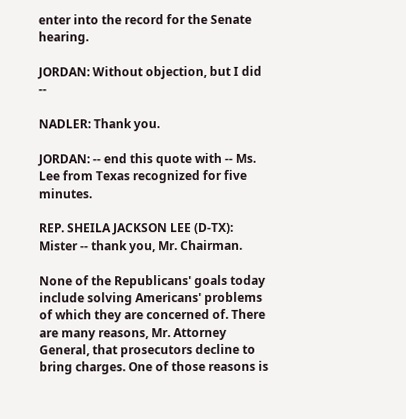enter into the record for the Senate hearing.

JORDAN: Without objection, but I did --

NADLER: Thank you.

JORDAN: -- end this quote with -- Ms. Lee from Texas recognized for five minutes.

REP. SHEILA JACKSON LEE (D-TX): Mister -- thank you, Mr. Chairman.

None of the Republicans' goals today include solving Americans' problems of which they are concerned of. There are many reasons, Mr. Attorney General, that prosecutors decline to bring charges. One of those reasons is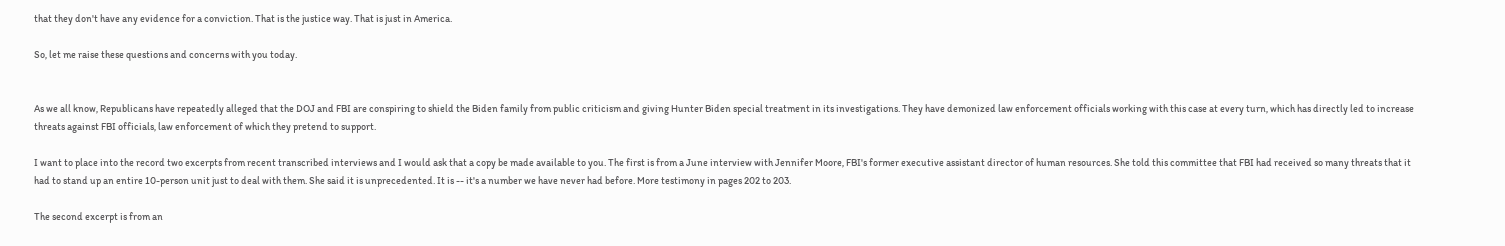that they don't have any evidence for a conviction. That is the justice way. That is just in America.

So, let me raise these questions and concerns with you today.


As we all know, Republicans have repeatedly alleged that the DOJ and FBI are conspiring to shield the Biden family from public criticism and giving Hunter Biden special treatment in its investigations. They have demonized law enforcement officials working with this case at every turn, which has directly led to increase threats against FBI officials, law enforcement of which they pretend to support.

I want to place into the record two excerpts from recent transcribed interviews and I would ask that a copy be made available to you. The first is from a June interview with Jennifer Moore, FBI's former executive assistant director of human resources. She told this committee that FBI had received so many threats that it had to stand up an entire 10-person unit just to deal with them. She said it is unprecedented. It is -- it's a number we have never had before. More testimony in pages 202 to 203.

The second excerpt is from an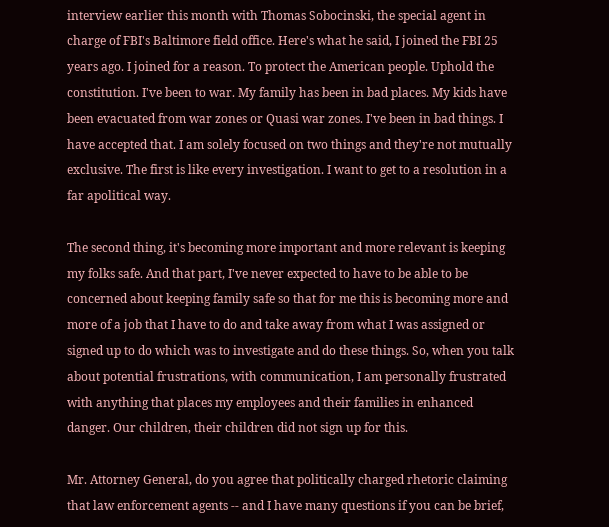interview earlier this month with Thomas Sobocinski, the special agent in charge of FBI's Baltimore field office. Here's what he said, I joined the FBI 25 years ago. I joined for a reason. To protect the American people. Uphold the constitution. I've been to war. My family has been in bad places. My kids have been evacuated from war zones or Quasi war zones. I've been in bad things. I have accepted that. I am solely focused on two things and they're not mutually exclusive. The first is like every investigation. I want to get to a resolution in a far apolitical way.

The second thing, it's becoming more important and more relevant is keeping my folks safe. And that part, I've never expected to have to be able to be concerned about keeping family safe so that for me this is becoming more and more of a job that I have to do and take away from what I was assigned or signed up to do which was to investigate and do these things. So, when you talk about potential frustrations, with communication, I am personally frustrated with anything that places my employees and their families in enhanced danger. Our children, their children did not sign up for this.

Mr. Attorney General, do you agree that politically charged rhetoric claiming that law enforcement agents -- and I have many questions if you can be brief,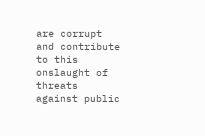are corrupt and contribute to this onslaught of threats against public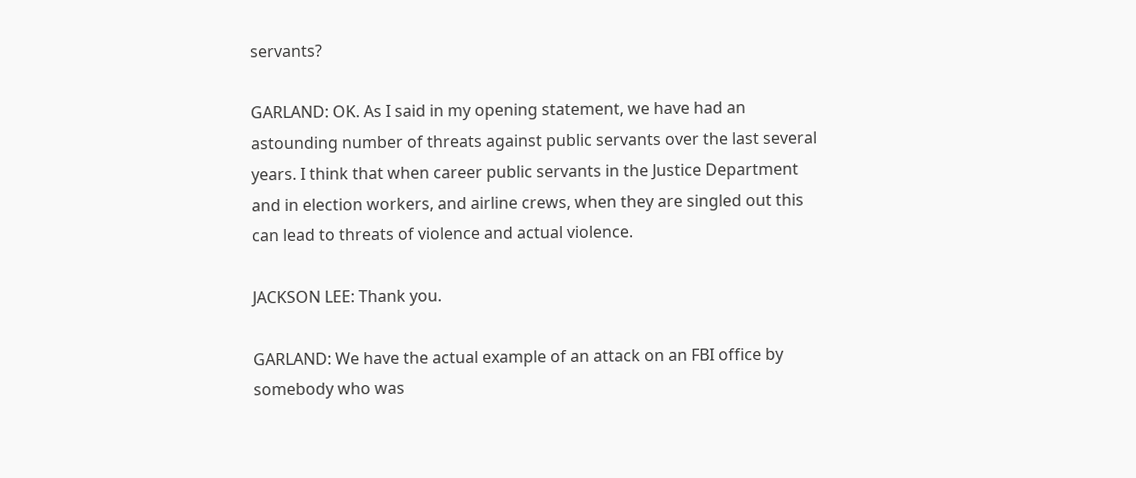servants?

GARLAND: OK. As I said in my opening statement, we have had an astounding number of threats against public servants over the last several years. I think that when career public servants in the Justice Department and in election workers, and airline crews, when they are singled out this can lead to threats of violence and actual violence.

JACKSON LEE: Thank you.

GARLAND: We have the actual example of an attack on an FBI office by somebody who was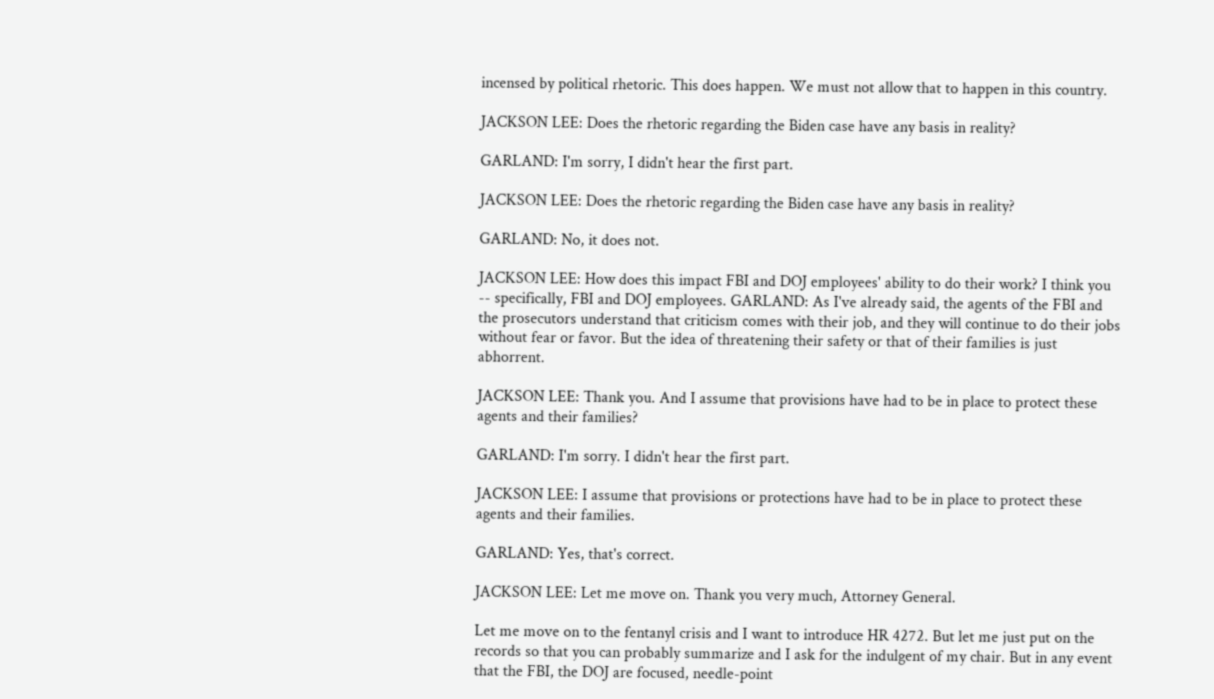incensed by political rhetoric. This does happen. We must not allow that to happen in this country.

JACKSON LEE: Does the rhetoric regarding the Biden case have any basis in reality?

GARLAND: I'm sorry, I didn't hear the first part.

JACKSON LEE: Does the rhetoric regarding the Biden case have any basis in reality?

GARLAND: No, it does not.

JACKSON LEE: How does this impact FBI and DOJ employees' ability to do their work? I think you -- specifically, FBI and DOJ employees. GARLAND: As I've already said, the agents of the FBI and the prosecutors understand that criticism comes with their job, and they will continue to do their jobs without fear or favor. But the idea of threatening their safety or that of their families is just abhorrent.

JACKSON LEE: Thank you. And I assume that provisions have had to be in place to protect these agents and their families?

GARLAND: I'm sorry. I didn't hear the first part.

JACKSON LEE: I assume that provisions or protections have had to be in place to protect these agents and their families.

GARLAND: Yes, that's correct.

JACKSON LEE: Let me move on. Thank you very much, Attorney General.

Let me move on to the fentanyl crisis and I want to introduce HR 4272. But let me just put on the records so that you can probably summarize and I ask for the indulgent of my chair. But in any event that the FBI, the DOJ are focused, needle-point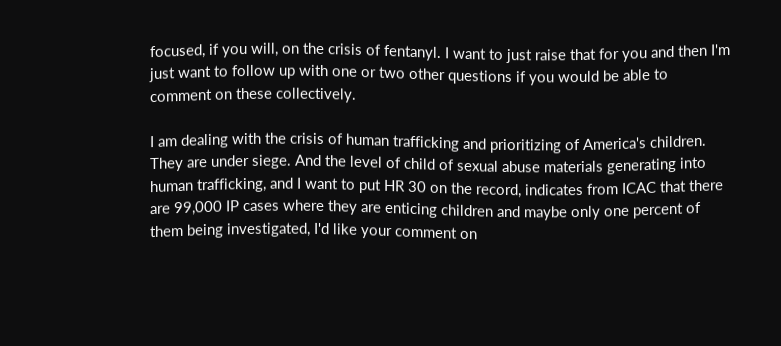focused, if you will, on the crisis of fentanyl. I want to just raise that for you and then I'm just want to follow up with one or two other questions if you would be able to comment on these collectively.

I am dealing with the crisis of human trafficking and prioritizing of America's children. They are under siege. And the level of child of sexual abuse materials generating into human trafficking, and I want to put HR 30 on the record, indicates from ICAC that there are 99,000 IP cases where they are enticing children and maybe only one percent of them being investigated, I'd like your comment on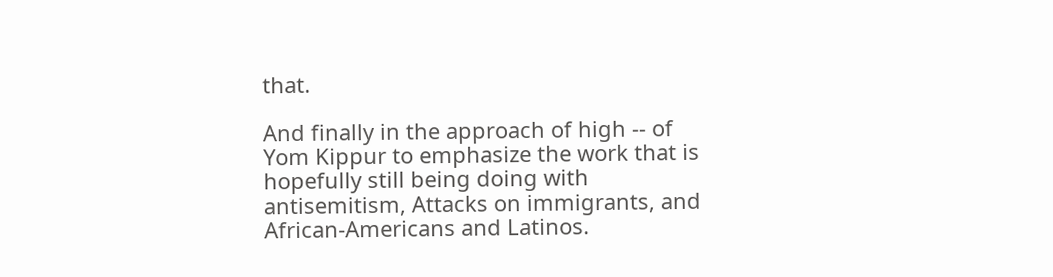that.

And finally in the approach of high -- of Yom Kippur to emphasize the work that is hopefully still being doing with antisemitism, Attacks on immigrants, and African-Americans and Latinos.